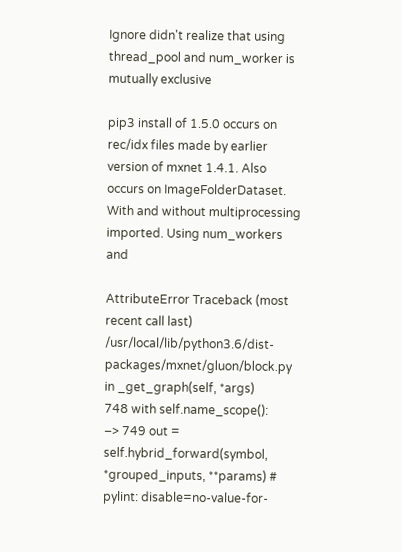Ignore didn't realize that using thread_pool and num_worker is mutually exclusive

pip3 install of 1.5.0 occurs on rec/idx files made by earlier version of mxnet 1.4.1. Also occurs on ImageFolderDataset. With and without multiprocessing imported. Using num_workers and

AttributeError Traceback (most recent call last)
/usr/local/lib/python3.6/dist-packages/mxnet/gluon/block.py in _get_graph(self, *args)
748 with self.name_scope():
–> 749 out = self.hybrid_forward(symbol, *grouped_inputs, **params) # pylint: disable=no-value-for-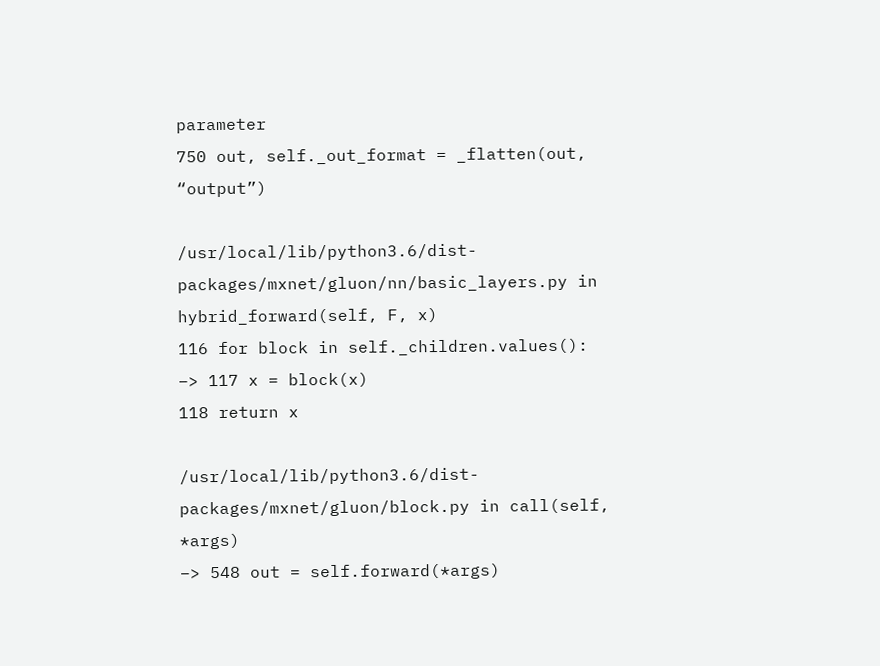parameter
750 out, self._out_format = _flatten(out, “output”)

/usr/local/lib/python3.6/dist-packages/mxnet/gluon/nn/basic_layers.py in hybrid_forward(self, F, x)
116 for block in self._children.values():
–> 117 x = block(x)
118 return x

/usr/local/lib/python3.6/dist-packages/mxnet/gluon/block.py in call(self, *args)
–> 548 out = self.forward(*args)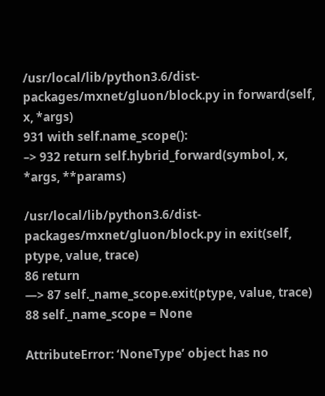/usr/local/lib/python3.6/dist-packages/mxnet/gluon/block.py in forward(self, x, *args)
931 with self.name_scope():
–> 932 return self.hybrid_forward(symbol, x, *args, **params)

/usr/local/lib/python3.6/dist-packages/mxnet/gluon/block.py in exit(self, ptype, value, trace)
86 return
—> 87 self._name_scope.exit(ptype, value, trace)
88 self._name_scope = None

AttributeError: ‘NoneType’ object has no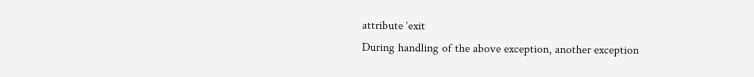attribute ‘exit
During handling of the above exception, another exception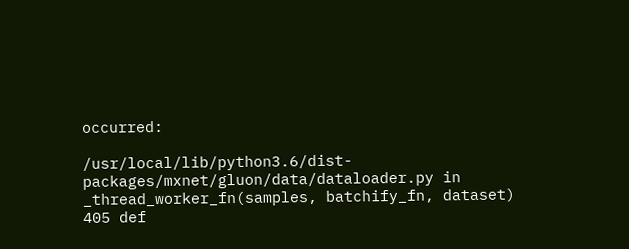occurred:

/usr/local/lib/python3.6/dist-packages/mxnet/gluon/data/dataloader.py in _thread_worker_fn(samples, batchify_fn, dataset)
405 def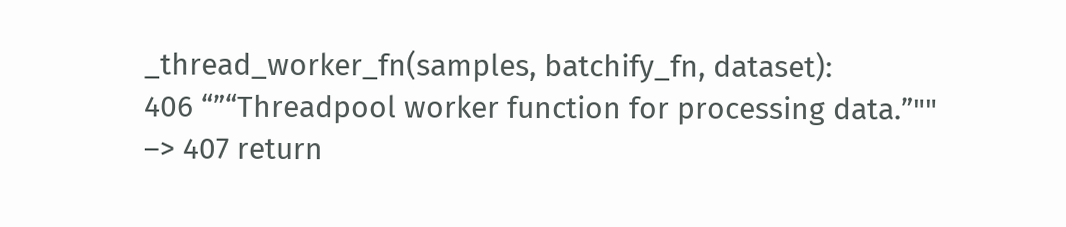_thread_worker_fn(samples, batchify_fn, dataset):
406 “”“Threadpool worker function for processing data.”""
–> 407 return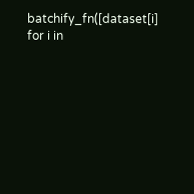batchify_fn([dataset[i] for i in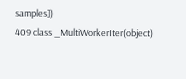samples])
409 class _MultiWorkerIter(object)